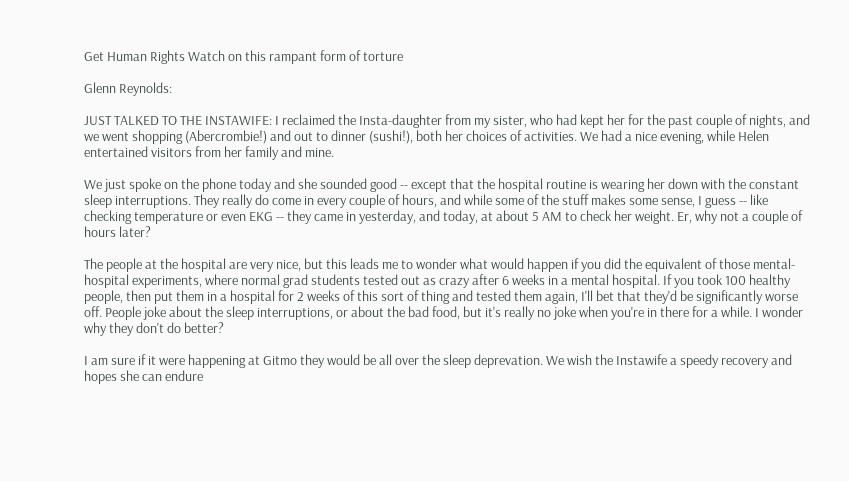Get Human Rights Watch on this rampant form of torture

Glenn Reynolds:

JUST TALKED TO THE INSTAWIFE: I reclaimed the Insta-daughter from my sister, who had kept her for the past couple of nights, and we went shopping (Abercrombie!) and out to dinner (sushi!), both her choices of activities. We had a nice evening, while Helen entertained visitors from her family and mine.

We just spoke on the phone today and she sounded good -- except that the hospital routine is wearing her down with the constant sleep interruptions. They really do come in every couple of hours, and while some of the stuff makes some sense, I guess -- like checking temperature or even EKG -- they came in yesterday, and today, at about 5 AM to check her weight. Er, why not a couple of hours later?

The people at the hospital are very nice, but this leads me to wonder what would happen if you did the equivalent of those mental-hospital experiments, where normal grad students tested out as crazy after 6 weeks in a mental hospital. If you took 100 healthy people, then put them in a hospital for 2 weeks of this sort of thing and tested them again, I'll bet that they'd be significantly worse off. People joke about the sleep interruptions, or about the bad food, but it's really no joke when you're in there for a while. I wonder why they don't do better?

I am sure if it were happening at Gitmo they would be all over the sleep deprevation. We wish the Instawife a speedy recovery and hopes she can endure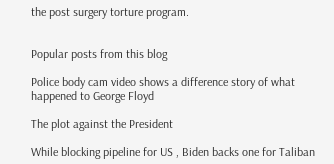the post surgery torture program.


Popular posts from this blog

Police body cam video shows a difference story of what happened to George Floyd

The plot against the President

While blocking pipeline for US , Biden backs one for Taliban